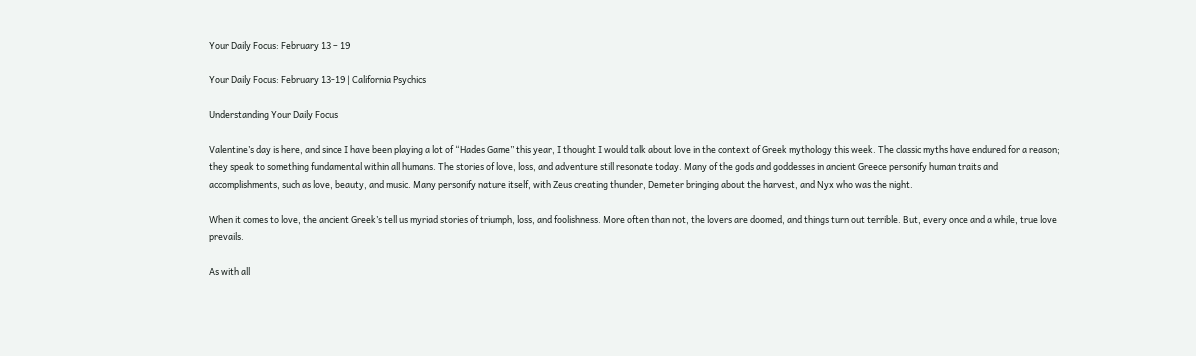Your Daily Focus: February 13 – 19

Your Daily Focus: February 13-19 | California Psychics

Understanding Your Daily Focus

Valentine’s day is here, and since I have been playing a lot of “Hades Game” this year, I thought I would talk about love in the context of Greek mythology this week. The classic myths have endured for a reason; they speak to something fundamental within all humans. The stories of love, loss, and adventure still resonate today. Many of the gods and goddesses in ancient Greece personify human traits and accomplishments, such as love, beauty, and music. Many personify nature itself, with Zeus creating thunder, Demeter bringing about the harvest, and Nyx who was the night.

When it comes to love, the ancient Greek’s tell us myriad stories of triumph, loss, and foolishness. More often than not, the lovers are doomed, and things turn out terrible. But, every once and a while, true love prevails.

As with all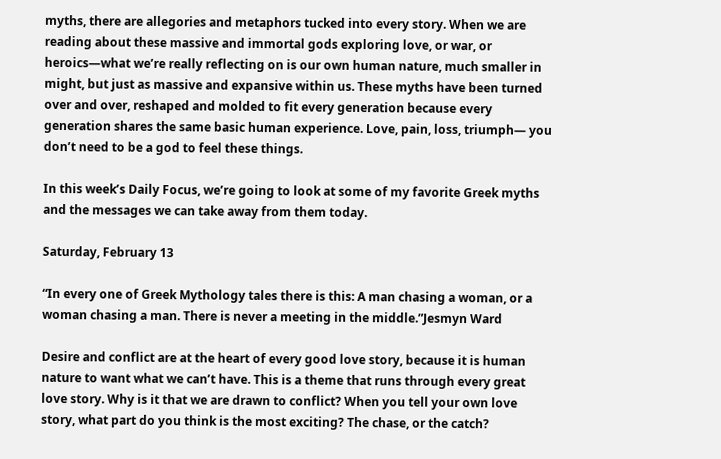myths, there are allegories and metaphors tucked into every story. When we are reading about these massive and immortal gods exploring love, or war, or heroics—what we’re really reflecting on is our own human nature, much smaller in might, but just as massive and expansive within us. These myths have been turned over and over, reshaped and molded to fit every generation because every generation shares the same basic human experience. Love, pain, loss, triumph— you don’t need to be a god to feel these things.

In this week’s Daily Focus, we’re going to look at some of my favorite Greek myths and the messages we can take away from them today.

Saturday, February 13

“In every one of Greek Mythology tales there is this: A man chasing a woman, or a woman chasing a man. There is never a meeting in the middle.”Jesmyn Ward

Desire and conflict are at the heart of every good love story, because it is human nature to want what we can’t have. This is a theme that runs through every great love story. Why is it that we are drawn to conflict? When you tell your own love story, what part do you think is the most exciting? The chase, or the catch?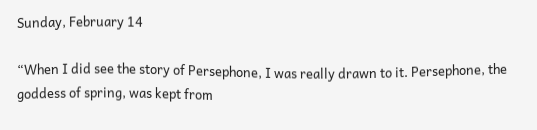Sunday, February 14

“When I did see the story of Persephone, I was really drawn to it. Persephone, the goddess of spring, was kept from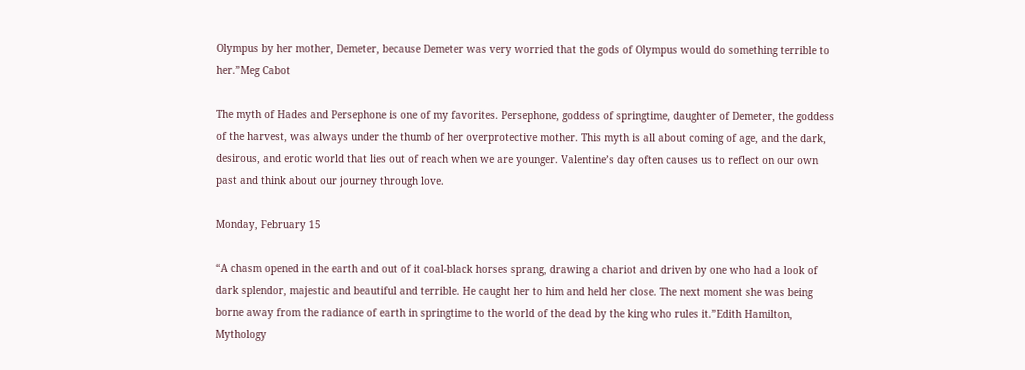Olympus by her mother, Demeter, because Demeter was very worried that the gods of Olympus would do something terrible to her.”Meg Cabot

The myth of Hades and Persephone is one of my favorites. Persephone, goddess of springtime, daughter of Demeter, the goddess of the harvest, was always under the thumb of her overprotective mother. This myth is all about coming of age, and the dark, desirous, and erotic world that lies out of reach when we are younger. Valentine’s day often causes us to reflect on our own past and think about our journey through love.

Monday, February 15

“A chasm opened in the earth and out of it coal-black horses sprang, drawing a chariot and driven by one who had a look of dark splendor, majestic and beautiful and terrible. He caught her to him and held her close. The next moment she was being borne away from the radiance of earth in springtime to the world of the dead by the king who rules it.”Edith Hamilton, Mythology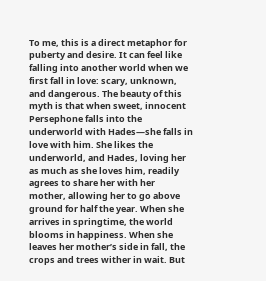To me, this is a direct metaphor for puberty and desire. It can feel like falling into another world when we first fall in love: scary, unknown, and dangerous. The beauty of this myth is that when sweet, innocent Persephone falls into the underworld with Hades—she falls in love with him. She likes the underworld, and Hades, loving her as much as she loves him, readily agrees to share her with her mother, allowing her to go above ground for half the year. When she arrives in springtime, the world blooms in happiness. When she leaves her mother’s side in fall, the crops and trees wither in wait. But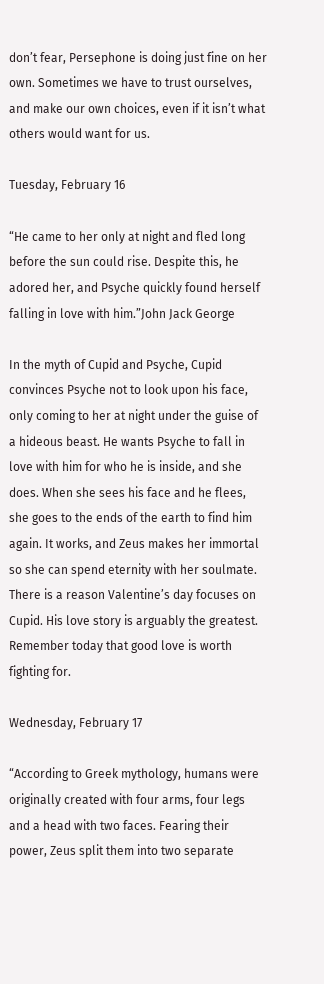don’t fear, Persephone is doing just fine on her own. Sometimes we have to trust ourselves, and make our own choices, even if it isn’t what others would want for us.

Tuesday, February 16

“He came to her only at night and fled long before the sun could rise. Despite this, he adored her, and Psyche quickly found herself falling in love with him.”John Jack George

In the myth of Cupid and Psyche, Cupid convinces Psyche not to look upon his face, only coming to her at night under the guise of a hideous beast. He wants Psyche to fall in love with him for who he is inside, and she does. When she sees his face and he flees, she goes to the ends of the earth to find him again. It works, and Zeus makes her immortal so she can spend eternity with her soulmate. There is a reason Valentine’s day focuses on Cupid. His love story is arguably the greatest. Remember today that good love is worth fighting for.

Wednesday, February 17

“According to Greek mythology, humans were originally created with four arms, four legs and a head with two faces. Fearing their power, Zeus split them into two separate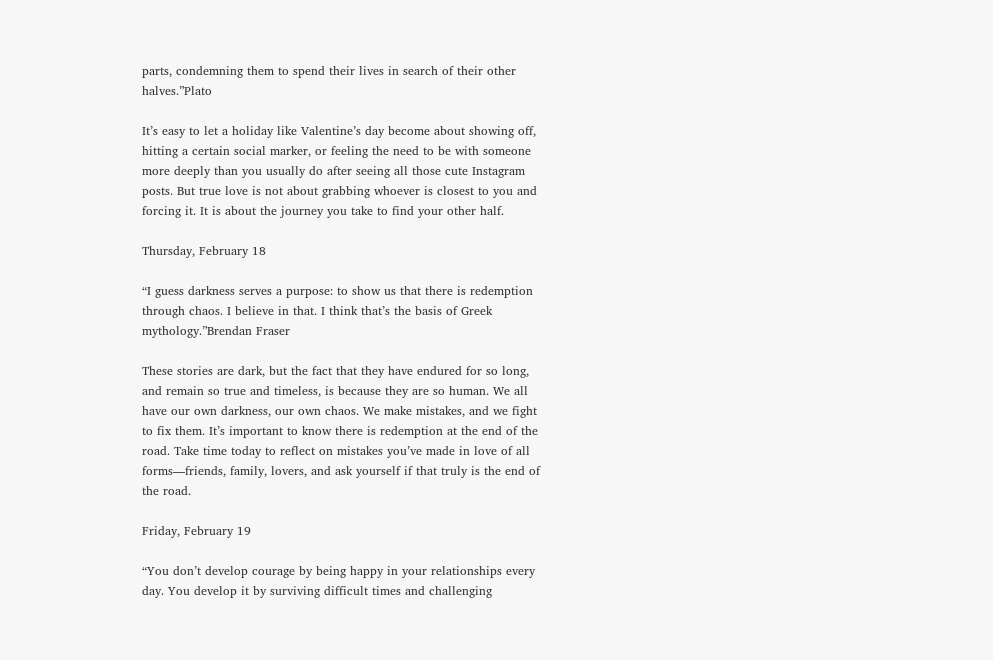parts, condemning them to spend their lives in search of their other halves.”Plato

It’s easy to let a holiday like Valentine’s day become about showing off, hitting a certain social marker, or feeling the need to be with someone more deeply than you usually do after seeing all those cute Instagram posts. But true love is not about grabbing whoever is closest to you and forcing it. It is about the journey you take to find your other half.

Thursday, February 18

“I guess darkness serves a purpose: to show us that there is redemption through chaos. I believe in that. I think that’s the basis of Greek mythology.”Brendan Fraser

These stories are dark, but the fact that they have endured for so long, and remain so true and timeless, is because they are so human. We all have our own darkness, our own chaos. We make mistakes, and we fight to fix them. It’s important to know there is redemption at the end of the road. Take time today to reflect on mistakes you’ve made in love of all forms—friends, family, lovers, and ask yourself if that truly is the end of the road.

Friday, February 19

“You don’t develop courage by being happy in your relationships every day. You develop it by surviving difficult times and challenging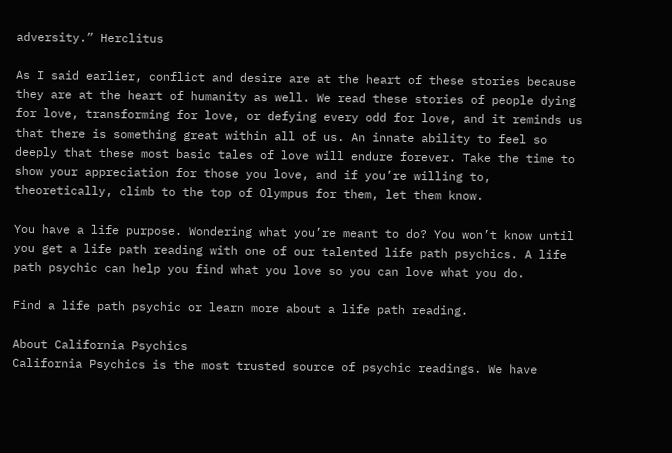adversity.” Herclitus

As I said earlier, conflict and desire are at the heart of these stories because they are at the heart of humanity as well. We read these stories of people dying for love, transforming for love, or defying every odd for love, and it reminds us that there is something great within all of us. An innate ability to feel so deeply that these most basic tales of love will endure forever. Take the time to show your appreciation for those you love, and if you’re willing to, theoretically, climb to the top of Olympus for them, let them know.

You have a life purpose. Wondering what you’re meant to do? You won’t know until you get a life path reading with one of our talented life path psychics. A life path psychic can help you find what you love so you can love what you do.

Find a life path psychic or learn more about a life path reading.

About California Psychics
California Psychics is the most trusted source of psychic readings. We have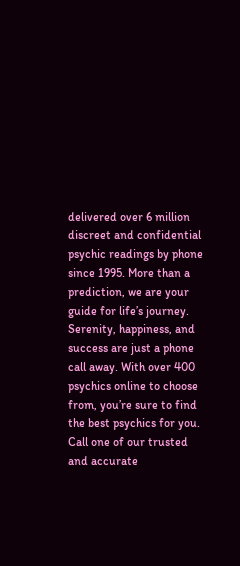delivered over 6 million discreet and confidential psychic readings by phone since 1995. More than a prediction, we are your guide for life’s journey. Serenity, happiness, and success are just a phone call away. With over 400 psychics online to choose from, you’re sure to find the best psychics for you. Call one of our trusted and accurate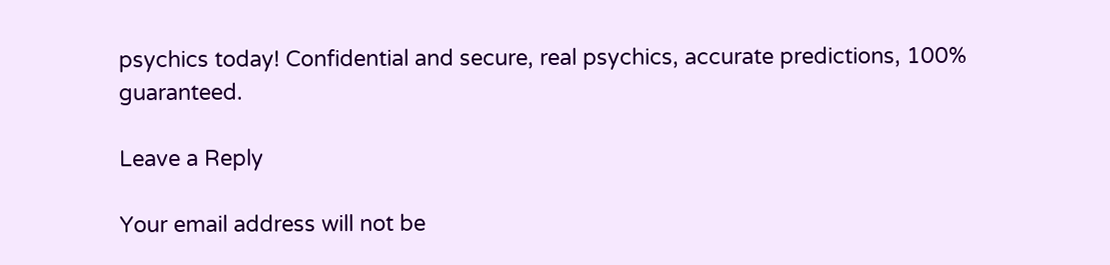psychics today! Confidential and secure, real psychics, accurate predictions, 100% guaranteed.

Leave a Reply

Your email address will not be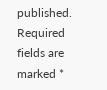published. Required fields are marked *